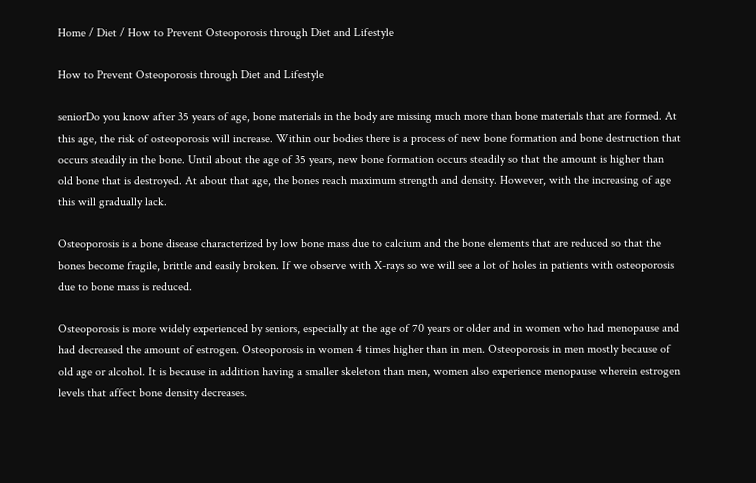Home / Diet / How to Prevent Osteoporosis through Diet and Lifestyle

How to Prevent Osteoporosis through Diet and Lifestyle

seniorDo you know after 35 years of age, bone materials in the body are missing much more than bone materials that are formed. At this age, the risk of osteoporosis will increase. Within our bodies there is a process of new bone formation and bone destruction that occurs steadily in the bone. Until about the age of 35 years, new bone formation occurs steadily so that the amount is higher than old bone that is destroyed. At about that age, the bones reach maximum strength and density. However, with the increasing of age this will gradually lack.

Osteoporosis is a bone disease characterized by low bone mass due to calcium and the bone elements that are reduced so that the bones become fragile, brittle and easily broken. If we observe with X-rays so we will see a lot of holes in patients with osteoporosis due to bone mass is reduced.

Osteoporosis is more widely experienced by seniors, especially at the age of 70 years or older and in women who had menopause and had decreased the amount of estrogen. Osteoporosis in women 4 times higher than in men. Osteoporosis in men mostly because of old age or alcohol. It is because in addition having a smaller skeleton than men, women also experience menopause wherein estrogen levels that affect bone density decreases.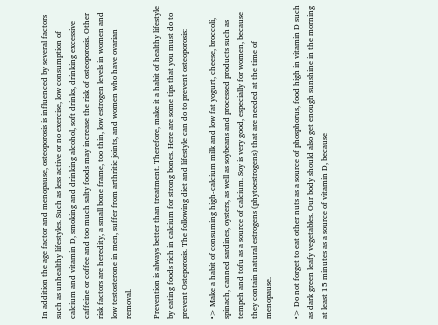In addition the age factor and menopause, osteoporosis is influenced by several factors such as unhealthy lifestyles. Such as less active or no exercise, low consumption of calcium and vitamin D, smoking and drinking alcohol, soft drinks, drinking excessive caffeine or coffee and too much salty foods may increase the risk of osteoporosis. Other risk factors are heredity, a small bone frame, too thin, low estrogen levels in women and low testosterone in men, suffer from arthritic joints, and women who have ovarian removal.

Prevention is always better than treatment. Therefore, make it a habit of healthy lifestyle by eating foods rich in calcium for strong bones. Here are some tips that you must do to prevent Osteporosis. The following diet and lifestyle can do to prevent osteoporosis:

•> Make a habit of consuming high-calcium milk and low fat yogurt, cheese, broccoli, spinach, canned sardines, oysters, as well as soybeans and processed products such as tempeh and tofu as a source of calcium. Soy is very good, especially for women, because they contain natural estrogens (phytoestrogens) that are needed at the time of menopause.

•> Do not forget to eat other nuts as a source of phosphorus, food high in vitamin D such as dark green leafy vegetables. Our body should also get enough sunshine in the morning at least 15 minutes as a source of vitamin D, because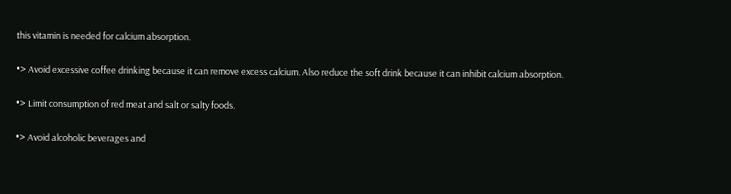this vitamin is needed for calcium absorption.

•> Avoid excessive coffee drinking because it can remove excess calcium. Also reduce the soft drink because it can inhibit calcium absorption.

•> Limit consumption of red meat and salt or salty foods.

•> Avoid alcoholic beverages and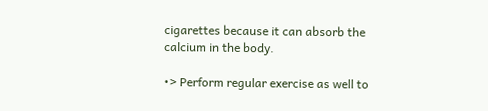cigarettes because it can absorb the calcium in the body.

•> Perform regular exercise as well to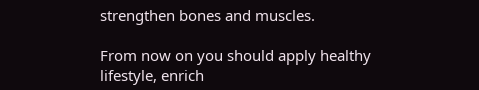strengthen bones and muscles.

From now on you should apply healthy lifestyle, enrich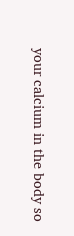your calcium in the body so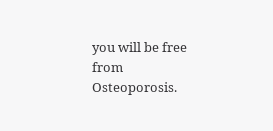you will be free from Osteoporosis.